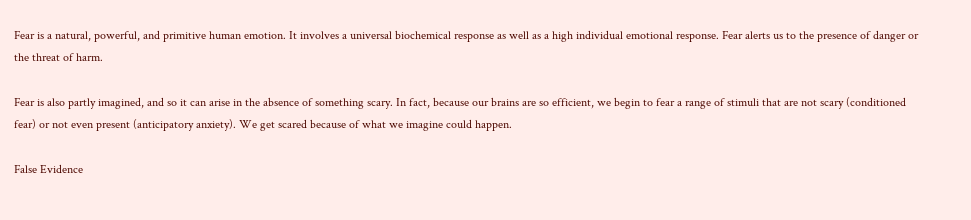Fear is a natural, powerful, and primitive human emotion. It involves a universal biochemical response as well as a high individual emotional response. Fear alerts us to the presence of danger or the threat of harm.

Fear is also partly imagined, and so it can arise in the absence of something scary. In fact, because our brains are so efficient, we begin to fear a range of stimuli that are not scary (conditioned fear) or not even present (anticipatory anxiety). We get scared because of what we imagine could happen.

False Evidence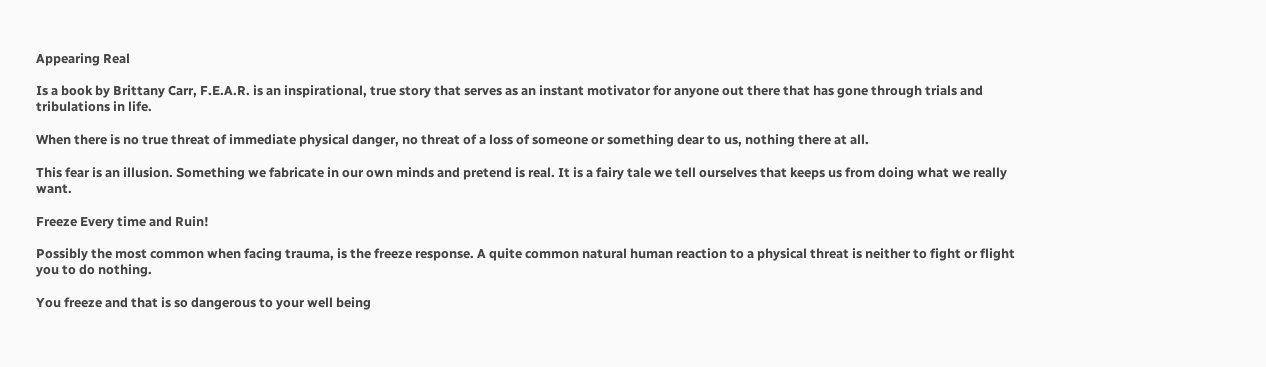Appearing Real

Is a book by Brittany Carr, F.E.A.R. is an inspirational, true story that serves as an instant motivator for anyone out there that has gone through trials and tribulations in life.

When there is no true threat of immediate physical danger, no threat of a loss of someone or something dear to us, nothing there at all.

This fear is an illusion. Something we fabricate in our own minds and pretend is real. It is a fairy tale we tell ourselves that keeps us from doing what we really want.

Freeze Every time and Ruin!

Possibly the most common when facing trauma, is the freeze response. A quite common natural human reaction to a physical threat is neither to fight or flight you to do nothing.

You freeze and that is so dangerous to your well being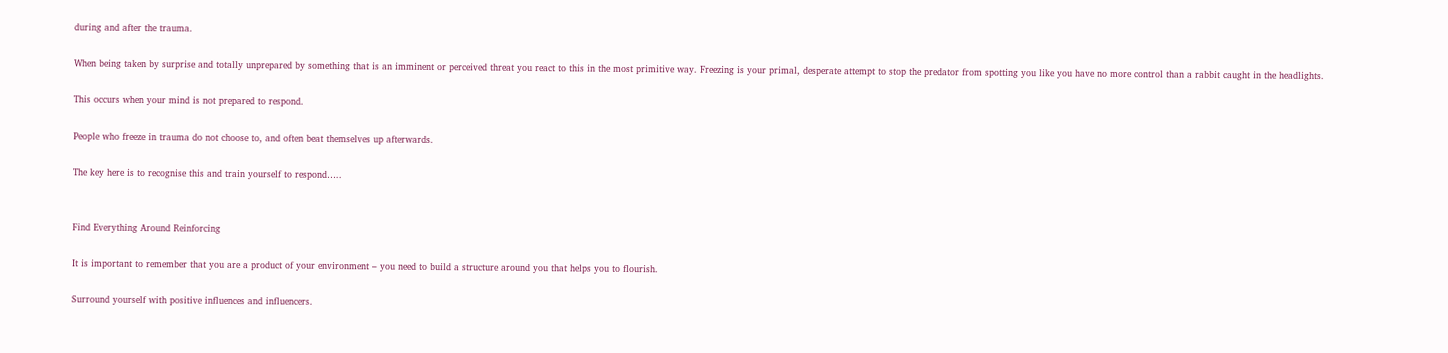during and after the trauma.

When being taken by surprise and totally unprepared by something that is an imminent or perceived threat you react to this in the most primitive way. Freezing is your primal, desperate attempt to stop the predator from spotting you like you have no more control than a rabbit caught in the headlights.

This occurs when your mind is not prepared to respond.

People who freeze in trauma do not choose to, and often beat themselves up afterwards.

The key here is to recognise this and train yourself to respond…..


Find Everything Around Reinforcing

It is important to remember that you are a product of your environment – you need to build a structure around you that helps you to flourish.

Surround yourself with positive influences and influencers.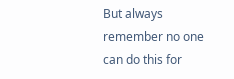But always remember no one can do this for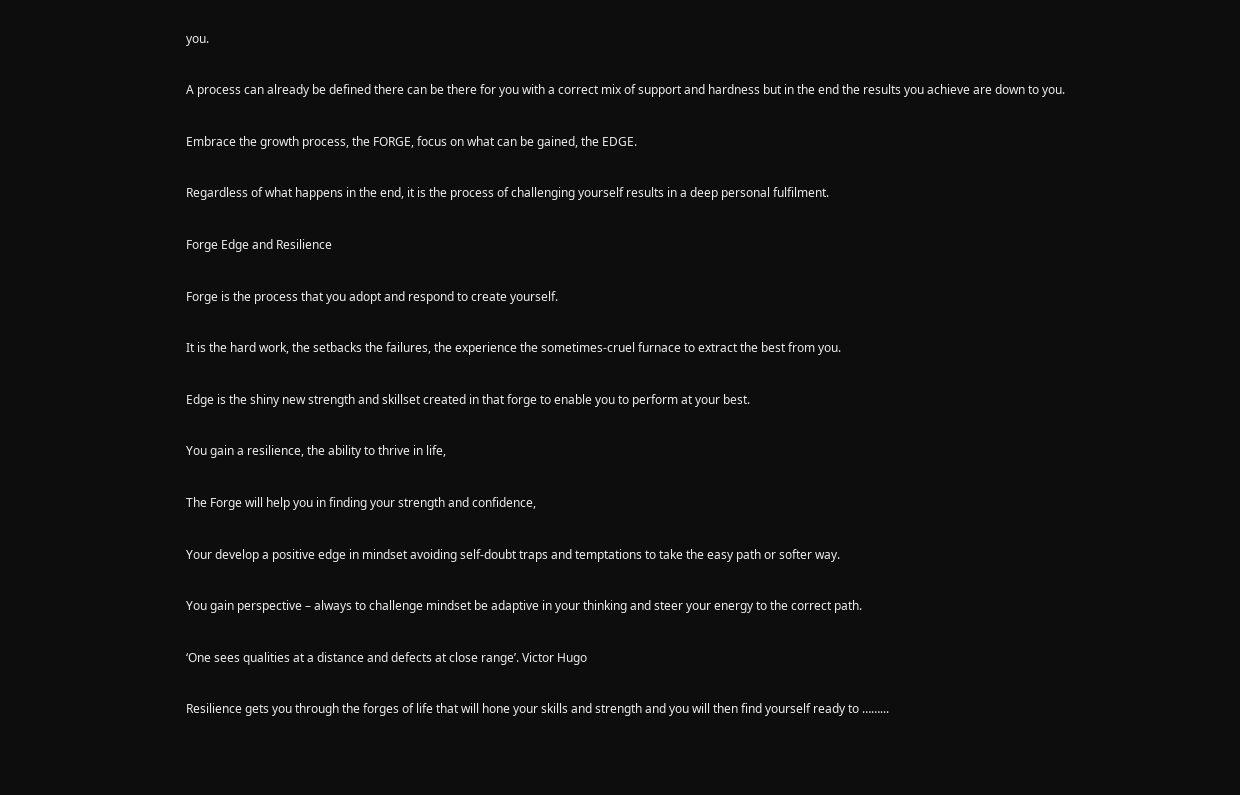you.

A process can already be defined there can be there for you with a correct mix of support and hardness but in the end the results you achieve are down to you.

Embrace the growth process, the FORGE, focus on what can be gained, the EDGE.

Regardless of what happens in the end, it is the process of challenging yourself results in a deep personal fulfilment.

Forge Edge and Resilience

Forge is the process that you adopt and respond to create yourself.

It is the hard work, the setbacks the failures, the experience the sometimes-cruel furnace to extract the best from you.

Edge is the shiny new strength and skillset created in that forge to enable you to perform at your best.

You gain a resilience, the ability to thrive in life,

The Forge will help you in finding your strength and confidence,

Your develop a positive edge in mindset avoiding self-doubt traps and temptations to take the easy path or softer way.

You gain perspective – always to challenge mindset be adaptive in your thinking and steer your energy to the correct path.

‘One sees qualities at a distance and defects at close range’. Victor Hugo

Resilience gets you through the forges of life that will hone your skills and strength and you will then find yourself ready to ……...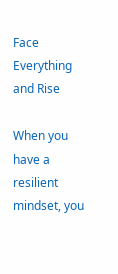Face Everything and Rise

When you have a resilient mindset, you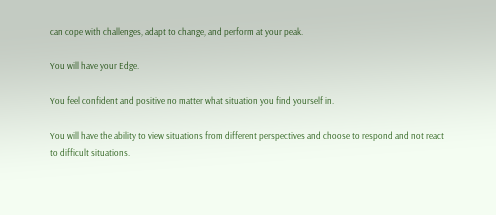can cope with challenges, adapt to change, and perform at your peak.

You will have your Edge.

You feel confident and positive no matter what situation you find yourself in.

You will have the ability to view situations from different perspectives and choose to respond and not react to difficult situations.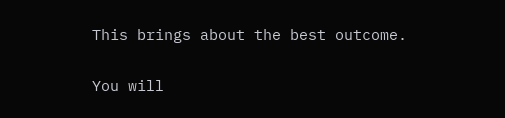This brings about the best outcome.

You will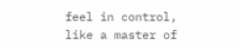feel in control, like a master of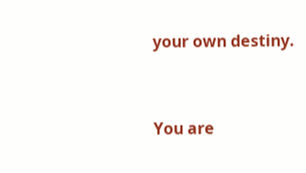your own destiny.


You are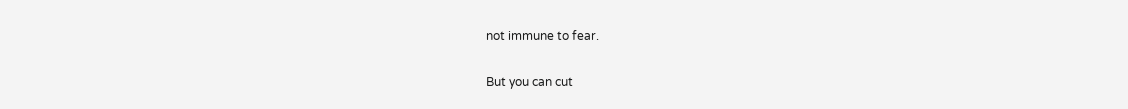not immune to fear.

But you can cut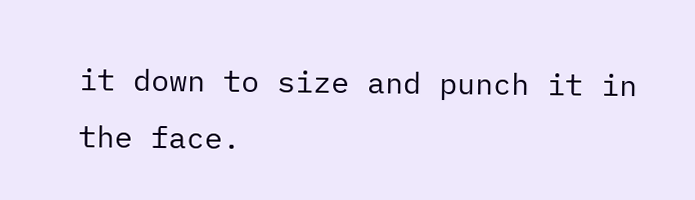it down to size and punch it in the face.